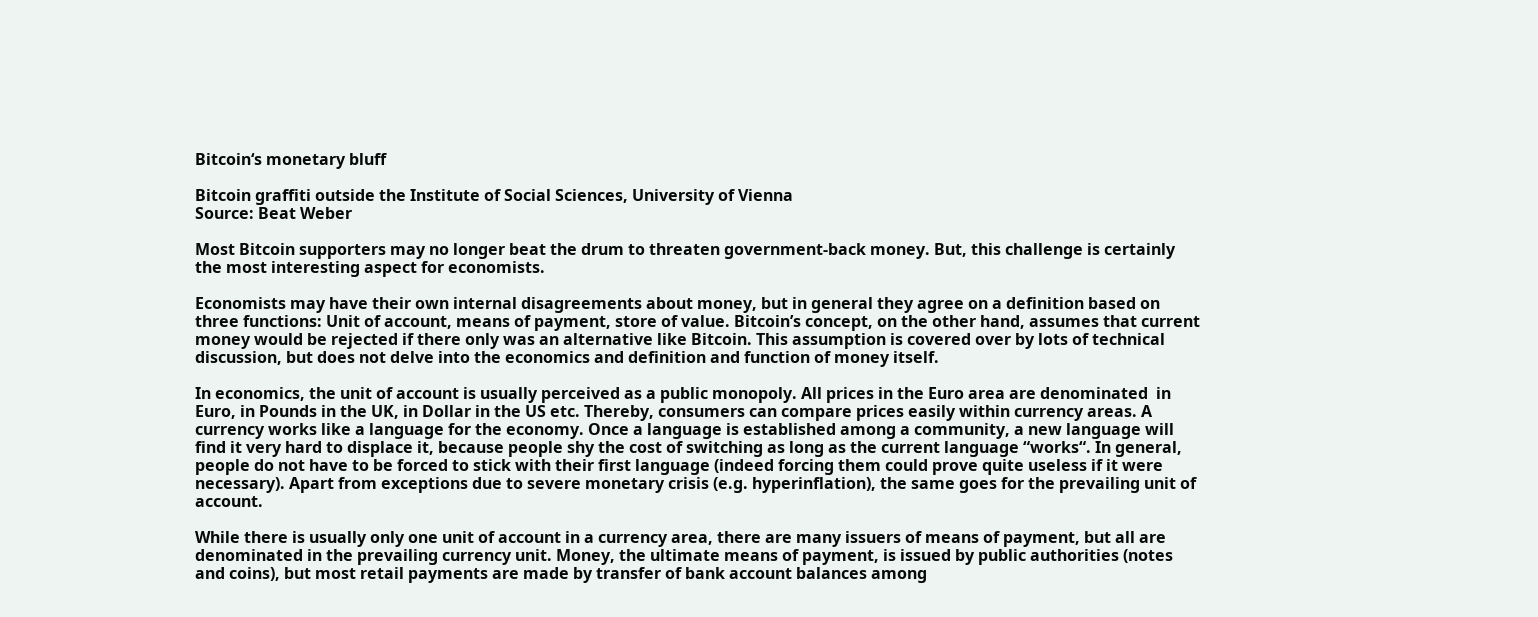Bitcoin‘s monetary bluff

Bitcoin graffiti outside the Institute of Social Sciences, University of Vienna
Source: Beat Weber

Most Bitcoin supporters may no longer beat the drum to threaten government-back money. But, this challenge is certainly the most interesting aspect for economists.

Economists may have their own internal disagreements about money, but in general they agree on a definition based on three functions: Unit of account, means of payment, store of value. Bitcoin’s concept, on the other hand, assumes that current money would be rejected if there only was an alternative like Bitcoin. This assumption is covered over by lots of technical discussion, but does not delve into the economics and definition and function of money itself.

In economics, the unit of account is usually perceived as a public monopoly. All prices in the Euro area are denominated  in Euro, in Pounds in the UK, in Dollar in the US etc. Thereby, consumers can compare prices easily within currency areas. A currency works like a language for the economy. Once a language is established among a community, a new language will find it very hard to displace it, because people shy the cost of switching as long as the current language “works“. In general, people do not have to be forced to stick with their first language (indeed forcing them could prove quite useless if it were necessary). Apart from exceptions due to severe monetary crisis (e.g. hyperinflation), the same goes for the prevailing unit of account.

While there is usually only one unit of account in a currency area, there are many issuers of means of payment, but all are denominated in the prevailing currency unit. Money, the ultimate means of payment, is issued by public authorities (notes and coins), but most retail payments are made by transfer of bank account balances among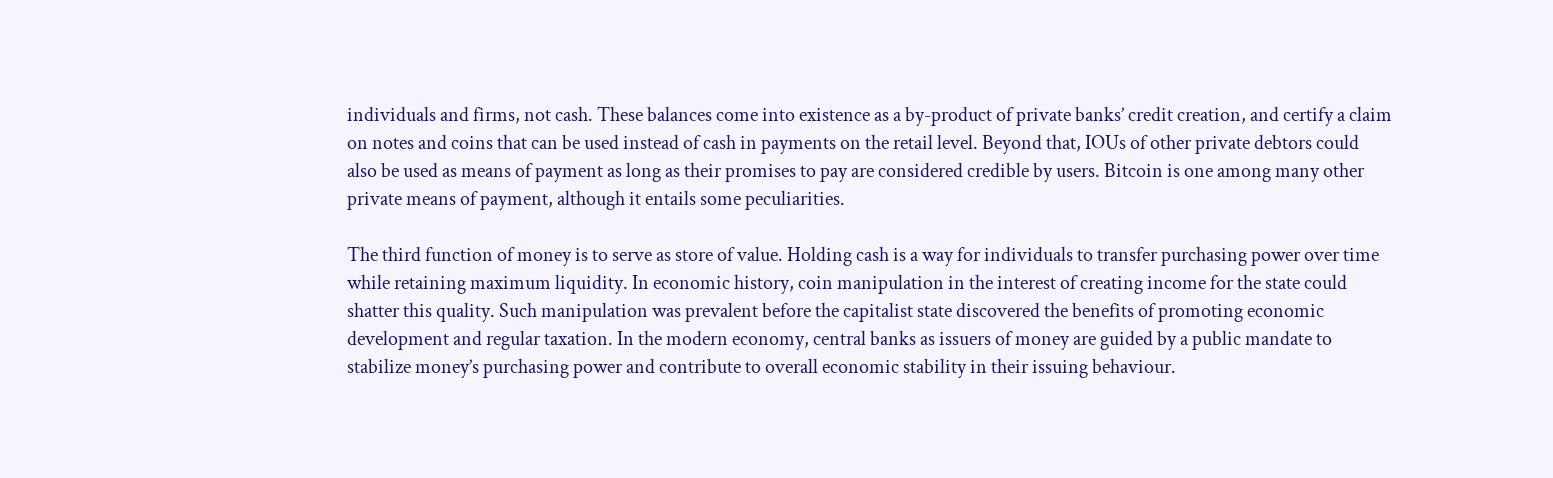individuals and firms, not cash. These balances come into existence as a by-product of private banks’ credit creation, and certify a claim on notes and coins that can be used instead of cash in payments on the retail level. Beyond that, IOUs of other private debtors could also be used as means of payment as long as their promises to pay are considered credible by users. Bitcoin is one among many other private means of payment, although it entails some peculiarities.

The third function of money is to serve as store of value. Holding cash is a way for individuals to transfer purchasing power over time while retaining maximum liquidity. In economic history, coin manipulation in the interest of creating income for the state could shatter this quality. Such manipulation was prevalent before the capitalist state discovered the benefits of promoting economic development and regular taxation. In the modern economy, central banks as issuers of money are guided by a public mandate to stabilize money’s purchasing power and contribute to overall economic stability in their issuing behaviour.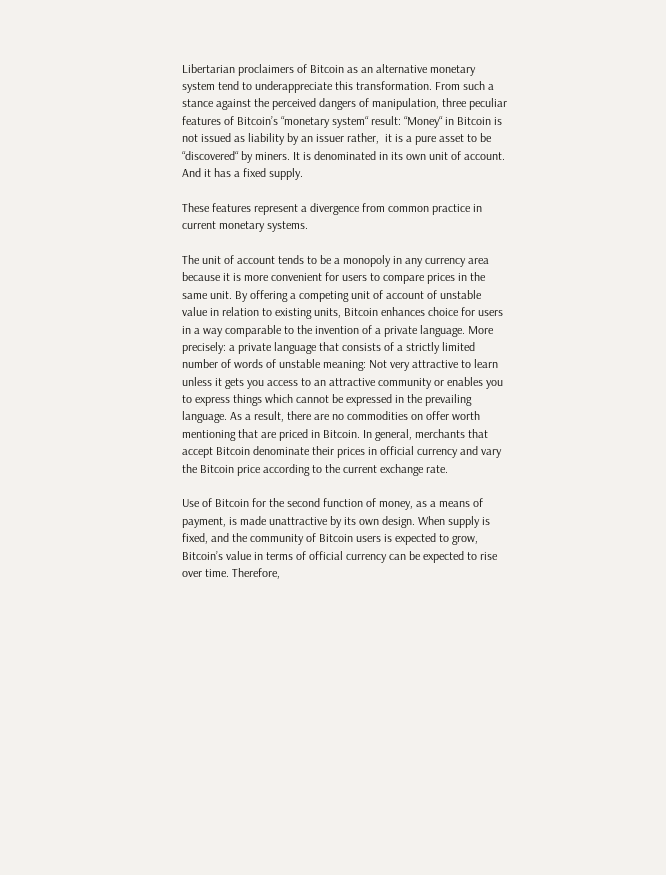Libertarian proclaimers of Bitcoin as an alternative monetary system tend to underappreciate this transformation. From such a stance against the perceived dangers of manipulation, three peculiar features of Bitcoin’s “monetary system“ result: “Money“ in Bitcoin is not issued as liability by an issuer rather,  it is a pure asset to be “discovered“ by miners. It is denominated in its own unit of account. And it has a fixed supply.

These features represent a divergence from common practice in current monetary systems.

The unit of account tends to be a monopoly in any currency area because it is more convenient for users to compare prices in the same unit. By offering a competing unit of account of unstable value in relation to existing units, Bitcoin enhances choice for users in a way comparable to the invention of a private language. More precisely: a private language that consists of a strictly limited number of words of unstable meaning: Not very attractive to learn unless it gets you access to an attractive community or enables you to express things which cannot be expressed in the prevailing language. As a result, there are no commodities on offer worth mentioning that are priced in Bitcoin. In general, merchants that accept Bitcoin denominate their prices in official currency and vary the Bitcoin price according to the current exchange rate.

Use of Bitcoin for the second function of money, as a means of payment, is made unattractive by its own design. When supply is fixed, and the community of Bitcoin users is expected to grow, Bitcoin’s value in terms of official currency can be expected to rise over time. Therefore,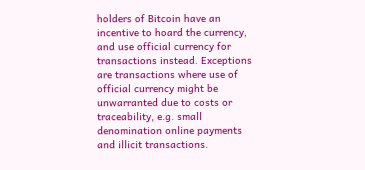holders of Bitcoin have an incentive to hoard the currency, and use official currency for transactions instead. Exceptions are transactions where use of official currency might be unwarranted due to costs or traceability, e.g. small denomination online payments and illicit transactions.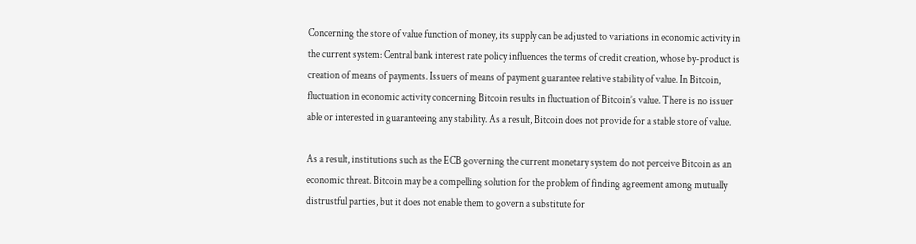Concerning the store of value function of money, its supply can be adjusted to variations in economic activity in the current system: Central bank interest rate policy influences the terms of credit creation, whose by-product is creation of means of payments. Issuers of means of payment guarantee relative stability of value. In Bitcoin, fluctuation in economic activity concerning Bitcoin results in fluctuation of Bitcoin’s value. There is no issuer able or interested in guaranteeing any stability. As a result, Bitcoin does not provide for a stable store of value.

As a result, institutions such as the ECB governing the current monetary system do not perceive Bitcoin as an economic threat. Bitcoin may be a compelling solution for the problem of finding agreement among mutually distrustful parties, but it does not enable them to govern a substitute for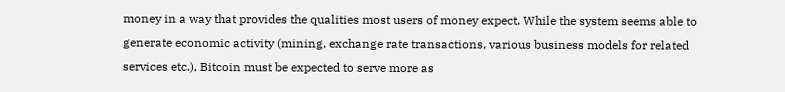money in a way that provides the qualities most users of money expect. While the system seems able to generate economic activity (mining, exchange rate transactions, various business models for related services etc.), Bitcoin must be expected to serve more as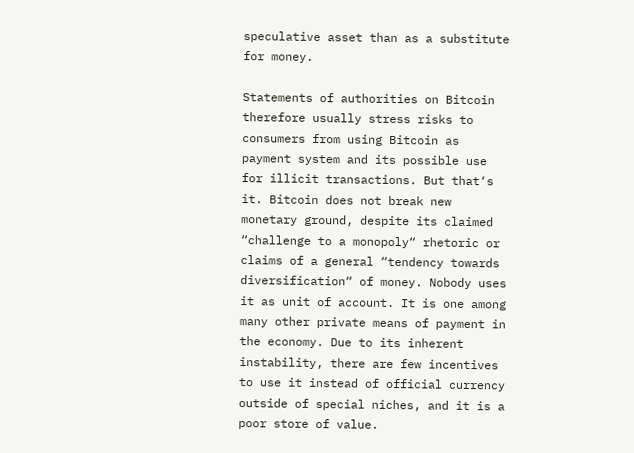speculative asset than as a substitute for money.

Statements of authorities on Bitcoin therefore usually stress risks to consumers from using Bitcoin as payment system and its possible use for illicit transactions. But that‘s it. Bitcoin does not break new monetary ground, despite its claimed “challenge to a monopoly“ rhetoric or claims of a general “tendency towards diversification“ of money. Nobody uses it as unit of account. It is one among many other private means of payment in the economy. Due to its inherent instability, there are few incentives to use it instead of official currency outside of special niches, and it is a poor store of value.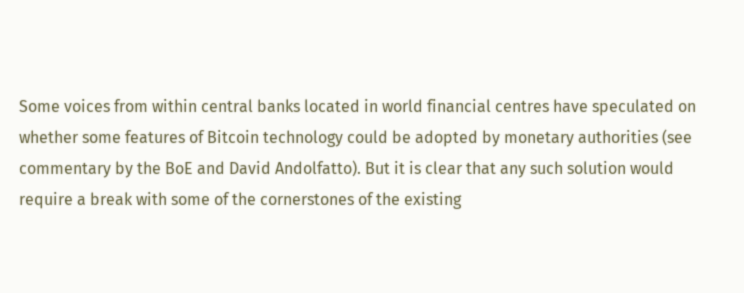Some voices from within central banks located in world financial centres have speculated on whether some features of Bitcoin technology could be adopted by monetary authorities (see commentary by the BoE and David Andolfatto). But it is clear that any such solution would require a break with some of the cornerstones of the existing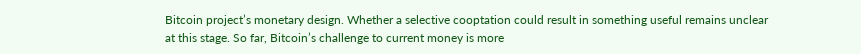Bitcoin project’s monetary design. Whether a selective cooptation could result in something useful remains unclear at this stage. So far, Bitcoin’s challenge to current money is more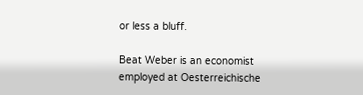or less a bluff.

Beat Weber is an economist employed at Oesterreichische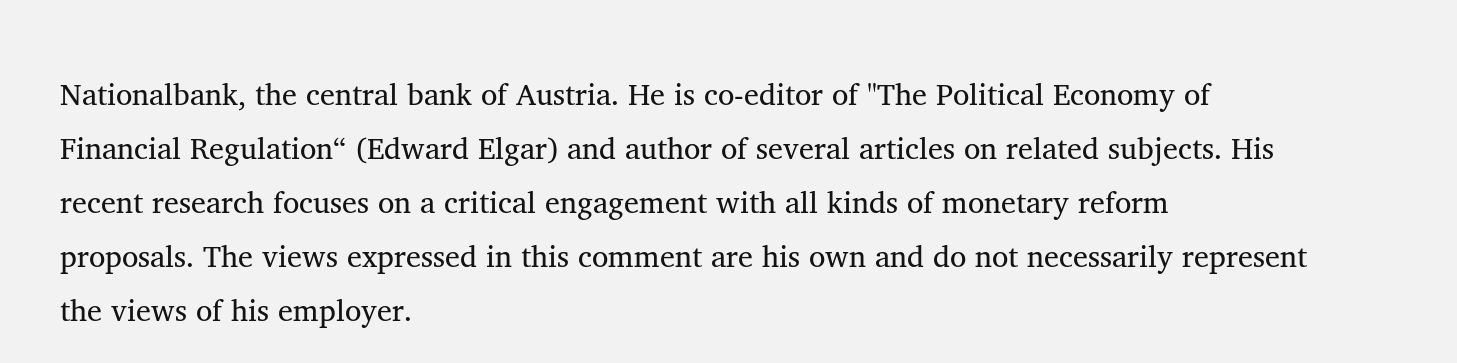Nationalbank, the central bank of Austria. He is co-editor of "The Political Economy of Financial Regulation“ (Edward Elgar) and author of several articles on related subjects. His recent research focuses on a critical engagement with all kinds of monetary reform proposals. The views expressed in this comment are his own and do not necessarily represent the views of his employer.